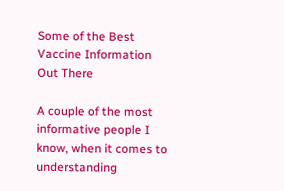Some of the Best Vaccine Information Out There

A couple of the most informative people I know, when it comes to understanding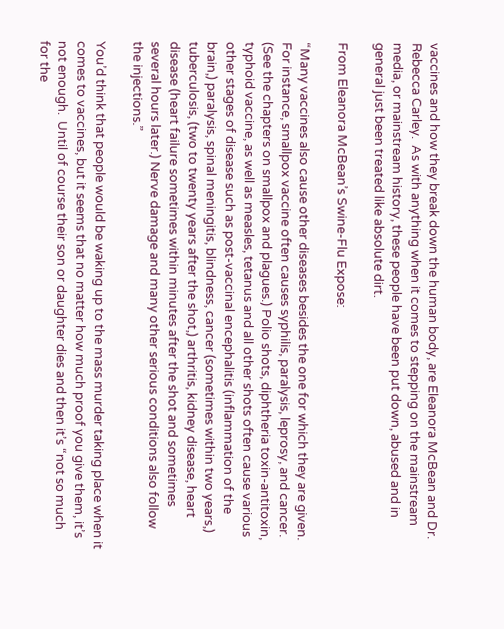vaccines and how they break down the human body, are Eleanora McBean and Dr. Rebecca Carley.  As with anything when it comes to stepping on the mainstream media, or mainstream history, these people have been put down, abused and in general just been treated like absolute dirt.

From Eleanora McBean’s Swine-Flu Expose:

“Many vaccines also cause other diseases besides the one for which they are given. For instance, smallpox vaccine often causes syphilis, paralysis, leprosy, and cancer. (See the chapters on smallpox and plagues.) Polio shots, diphtheria toxin-antitoxin, typhoid vaccine, as well as measles, tetanus and all other shots often cause various other stages of disease such as post-vaccinal encephalitis (inflammation of the brain,) paralysis, spinal meningitis, blindness, cancer (sometimes within two years,) tuberculosis, (two to twenty years after the shot,) arthritis, kidney disease, heart disease (heart failure sometimes within minutes after the shot and sometimes several hours later.) Nerve damage and many other serious conditions also follow the injections.”

You’d think that people would be waking up to the mass murder taking place when it comes to vaccines, but it seems that no matter how much proof you give them, it’s not enough.  Until of course their son or daughter dies and then it’s “not so much for the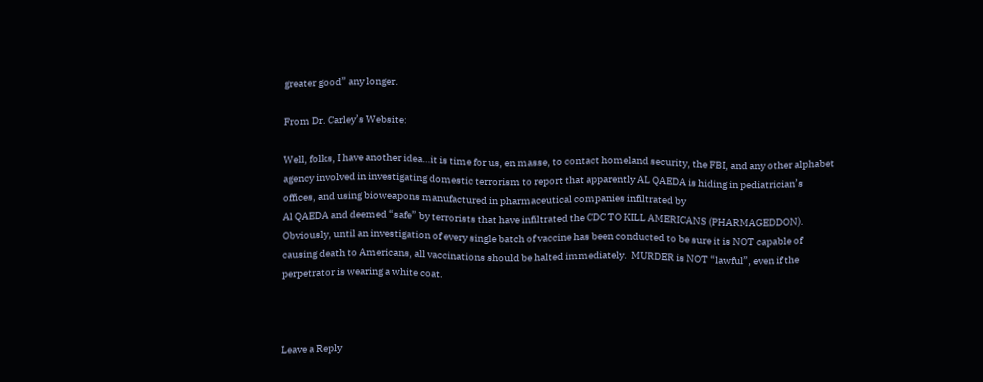greater good” any longer.

From Dr. Carley’s Website:

Well, folks, I have another idea…it is time for us, en masse, to contact homeland security, the FBI, and any other alphabet agency involved in investigating domestic terrorism to report that apparently AL QAEDA is hiding in pediatrician’s offices, and using bioweapons manufactured in pharmaceutical companies infiltrated by
Al QAEDA and deemed “safe” by terrorists that have infiltrated the CDC TO KILL AMERICANS (PHARMAGEDDON).  Obviously, until an investigation of every single batch of vaccine has been conducted to be sure it is NOT capable of causing death to Americans, all vaccinations should be halted immediately.  MURDER is NOT “lawful”, even if the perpetrator is wearing a white coat.



Leave a Reply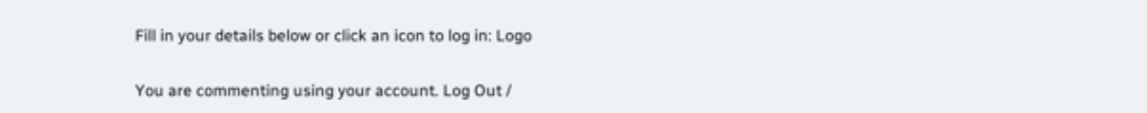Fill in your details below or click an icon to log in: Logo

You are commenting using your account. Log Out /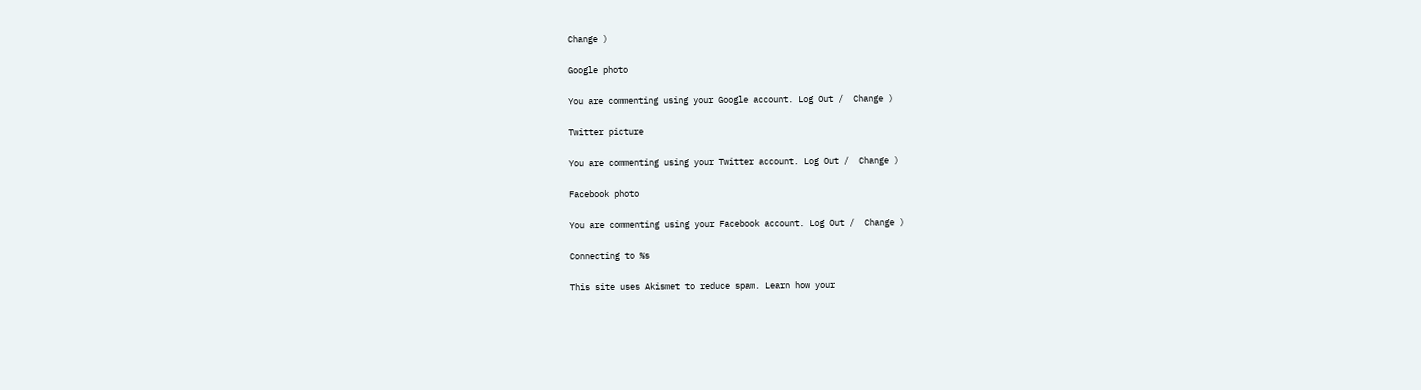Change )

Google photo

You are commenting using your Google account. Log Out /  Change )

Twitter picture

You are commenting using your Twitter account. Log Out /  Change )

Facebook photo

You are commenting using your Facebook account. Log Out /  Change )

Connecting to %s

This site uses Akismet to reduce spam. Learn how your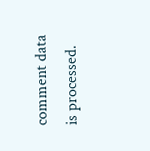comment data is processed.